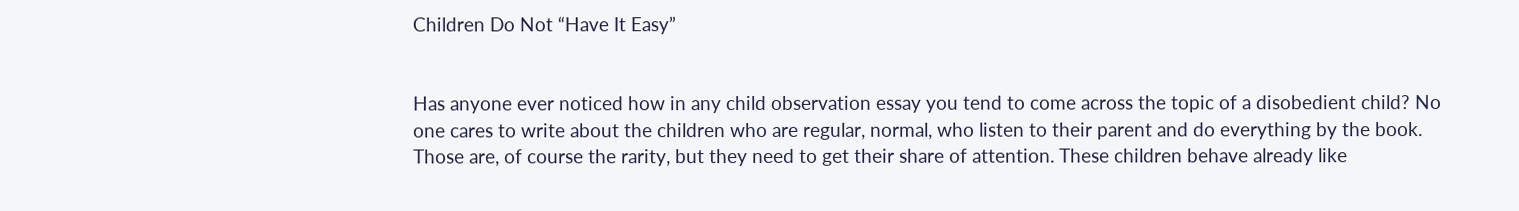Children Do Not “Have It Easy”


Has anyone ever noticed how in any child observation essay you tend to come across the topic of a disobedient child? No one cares to write about the children who are regular, normal, who listen to their parent and do everything by the book. Those are, of course the rarity, but they need to get their share of attention. These children behave already like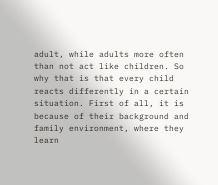adult, while adults more often than not act like children. So why that is that every child reacts differently in a certain situation. First of all, it is because of their background and family environment, where they learn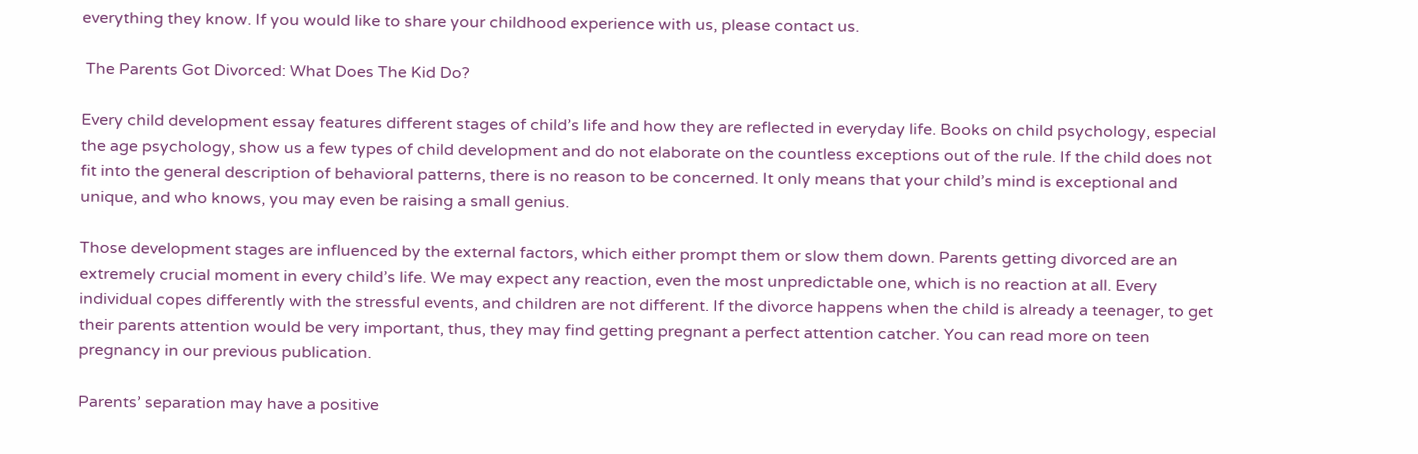everything they know. If you would like to share your childhood experience with us, please contact us.

 The Parents Got Divorced: What Does The Kid Do?

Every child development essay features different stages of child’s life and how they are reflected in everyday life. Books on child psychology, especial the age psychology, show us a few types of child development and do not elaborate on the countless exceptions out of the rule. If the child does not fit into the general description of behavioral patterns, there is no reason to be concerned. It only means that your child’s mind is exceptional and unique, and who knows, you may even be raising a small genius.

Those development stages are influenced by the external factors, which either prompt them or slow them down. Parents getting divorced are an extremely crucial moment in every child’s life. We may expect any reaction, even the most unpredictable one, which is no reaction at all. Every individual copes differently with the stressful events, and children are not different. If the divorce happens when the child is already a teenager, to get their parents attention would be very important, thus, they may find getting pregnant a perfect attention catcher. You can read more on teen pregnancy in our previous publication.

Parents’ separation may have a positive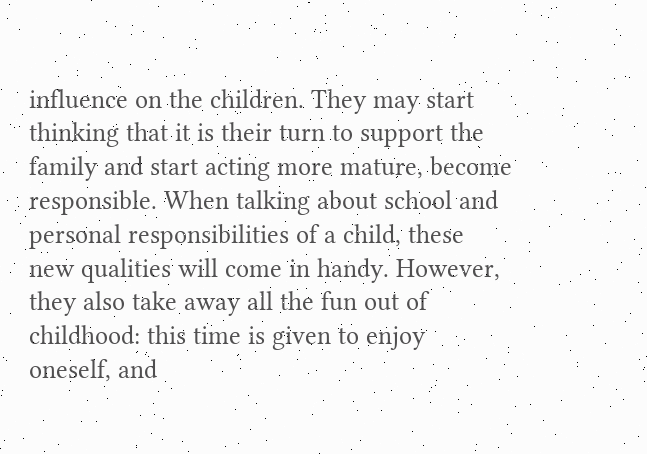influence on the children. They may start thinking that it is their turn to support the family and start acting more mature, become responsible. When talking about school and personal responsibilities of a child, these new qualities will come in handy. However, they also take away all the fun out of childhood: this time is given to enjoy oneself, and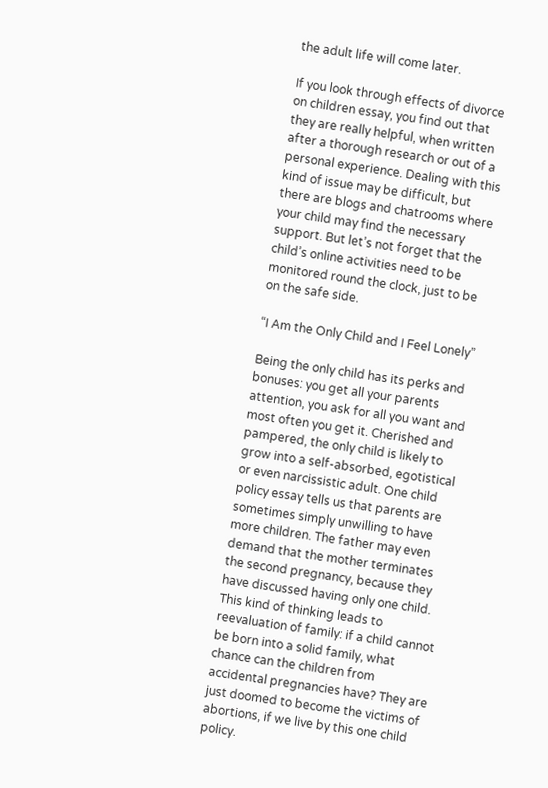the adult life will come later.

If you look through effects of divorce on children essay, you find out that they are really helpful, when written after a thorough research or out of a personal experience. Dealing with this kind of issue may be difficult, but there are blogs and chatrooms where your child may find the necessary support. But let’s not forget that the child’s online activities need to be monitored round the clock, just to be on the safe side.

“I Am the Only Child and I Feel Lonely”

Being the only child has its perks and bonuses: you get all your parents attention, you ask for all you want and most often you get it. Cherished and pampered, the only child is likely to grow into a self-absorbed, egotistical or even narcissistic adult. One child policy essay tells us that parents are sometimes simply unwilling to have more children. The father may even demand that the mother terminates the second pregnancy, because they have discussed having only one child. This kind of thinking leads to reevaluation of family: if a child cannot be born into a solid family, what chance can the children from accidental pregnancies have? They are just doomed to become the victims of abortions, if we live by this one child policy.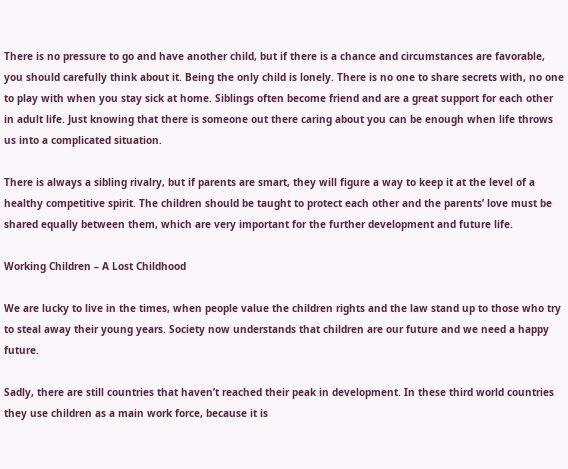There is no pressure to go and have another child, but if there is a chance and circumstances are favorable, you should carefully think about it. Being the only child is lonely. There is no one to share secrets with, no one to play with when you stay sick at home. Siblings often become friend and are a great support for each other in adult life. Just knowing that there is someone out there caring about you can be enough when life throws us into a complicated situation.

There is always a sibling rivalry, but if parents are smart, they will figure a way to keep it at the level of a healthy competitive spirit. The children should be taught to protect each other and the parents’ love must be shared equally between them, which are very important for the further development and future life.

Working Children – A Lost Childhood

We are lucky to live in the times, when people value the children rights and the law stand up to those who try to steal away their young years. Society now understands that children are our future and we need a happy future.

Sadly, there are still countries that haven’t reached their peak in development. In these third world countries they use children as a main work force, because it is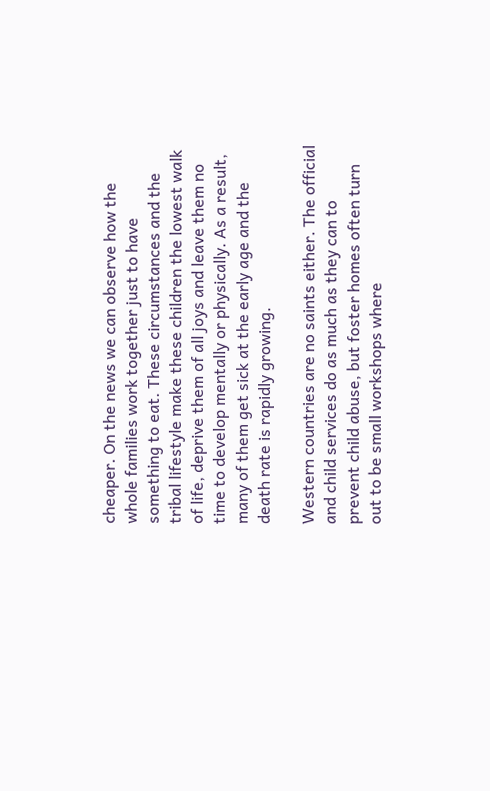cheaper. On the news we can observe how the whole families work together just to have something to eat. These circumstances and the tribal lifestyle make these children the lowest walk of life, deprive them of all joys and leave them no time to develop mentally or physically. As a result, many of them get sick at the early age and the death rate is rapidly growing.

Western countries are no saints either. The official and child services do as much as they can to prevent child abuse, but foster homes often turn out to be small workshops where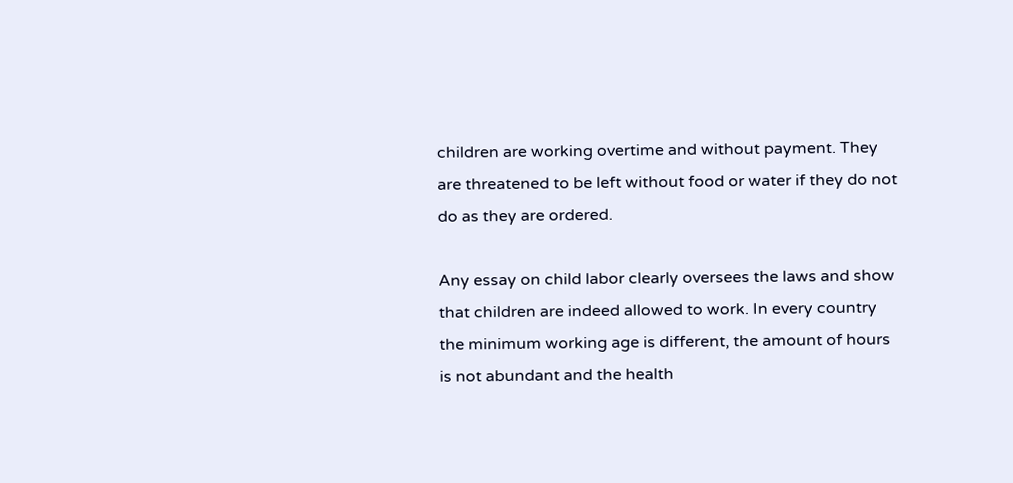children are working overtime and without payment. They are threatened to be left without food or water if they do not do as they are ordered.

Any essay on child labor clearly oversees the laws and show that children are indeed allowed to work. In every country the minimum working age is different, the amount of hours is not abundant and the health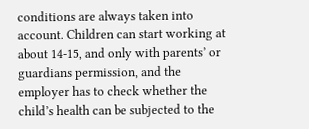conditions are always taken into account. Children can start working at about 14-15, and only with parents’ or guardians permission, and the employer has to check whether the child’s health can be subjected to the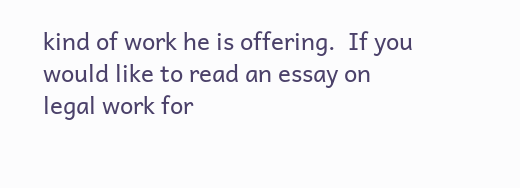kind of work he is offering.  If you would like to read an essay on legal work for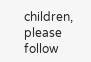children, please follow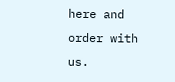here and order with us.